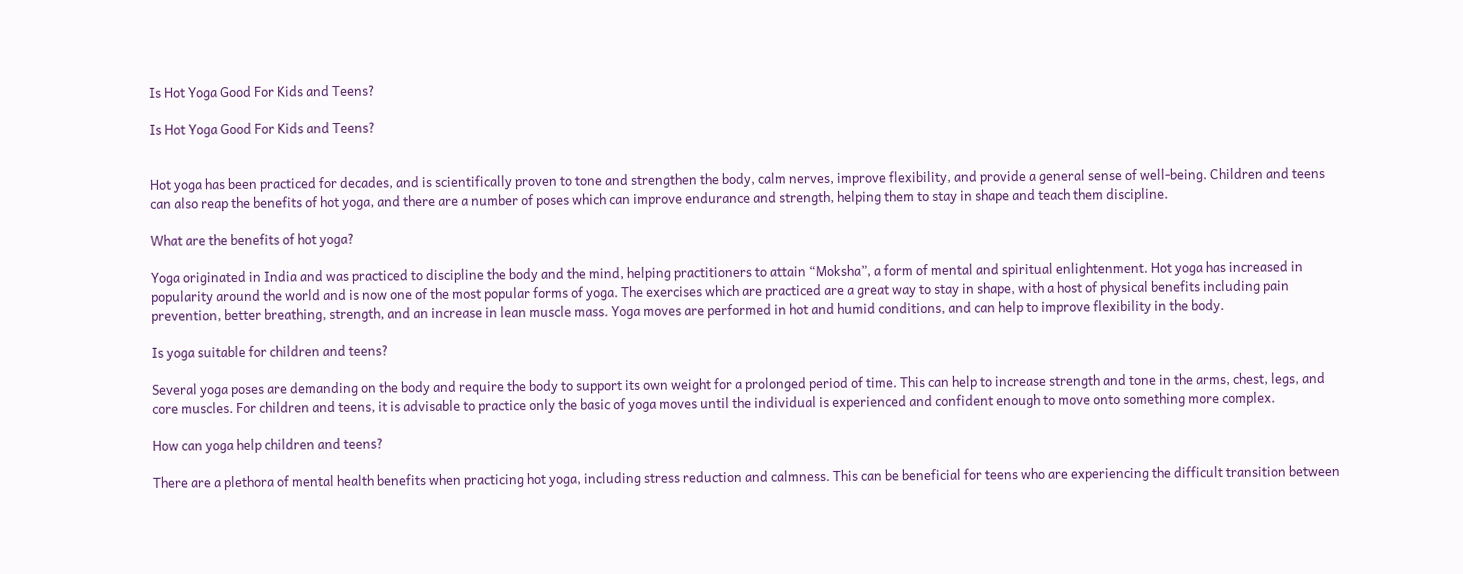Is Hot Yoga Good For Kids and Teens?

Is Hot Yoga Good For Kids and Teens?


Hot yoga has been practiced for decades, and is scientifically proven to tone and strengthen the body, calm nerves, improve flexibility, and provide a general sense of well-being. Children and teens can also reap the benefits of hot yoga, and there are a number of poses which can improve endurance and strength, helping them to stay in shape and teach them discipline.

What are the benefits of hot yoga?

Yoga originated in India and was practiced to discipline the body and the mind, helping practitioners to attain “Moksha”, a form of mental and spiritual enlightenment. Hot yoga has increased in popularity around the world and is now one of the most popular forms of yoga. The exercises which are practiced are a great way to stay in shape, with a host of physical benefits including pain prevention, better breathing, strength, and an increase in lean muscle mass. Yoga moves are performed in hot and humid conditions, and can help to improve flexibility in the body.

Is yoga suitable for children and teens?

Several yoga poses are demanding on the body and require the body to support its own weight for a prolonged period of time. This can help to increase strength and tone in the arms, chest, legs, and core muscles. For children and teens, it is advisable to practice only the basic of yoga moves until the individual is experienced and confident enough to move onto something more complex.

How can yoga help children and teens?

There are a plethora of mental health benefits when practicing hot yoga, including stress reduction and calmness. This can be beneficial for teens who are experiencing the difficult transition between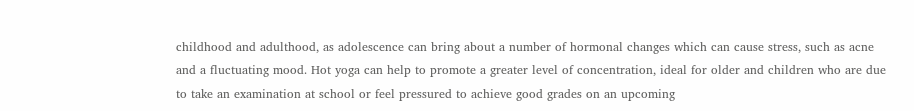childhood and adulthood, as adolescence can bring about a number of hormonal changes which can cause stress, such as acne and a fluctuating mood. Hot yoga can help to promote a greater level of concentration, ideal for older and children who are due to take an examination at school or feel pressured to achieve good grades on an upcoming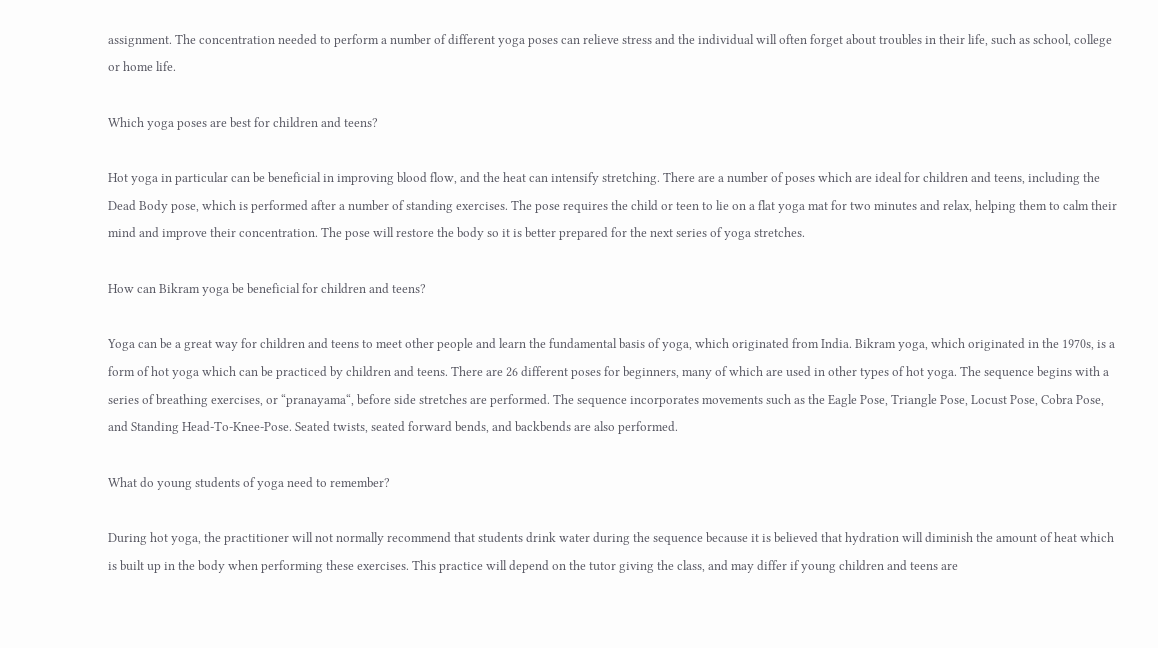assignment. The concentration needed to perform a number of different yoga poses can relieve stress and the individual will often forget about troubles in their life, such as school, college or home life.

Which yoga poses are best for children and teens?

Hot yoga in particular can be beneficial in improving blood flow, and the heat can intensify stretching. There are a number of poses which are ideal for children and teens, including the Dead Body pose, which is performed after a number of standing exercises. The pose requires the child or teen to lie on a flat yoga mat for two minutes and relax, helping them to calm their mind and improve their concentration. The pose will restore the body so it is better prepared for the next series of yoga stretches.

How can Bikram yoga be beneficial for children and teens?

Yoga can be a great way for children and teens to meet other people and learn the fundamental basis of yoga, which originated from India. Bikram yoga, which originated in the 1970s, is a form of hot yoga which can be practiced by children and teens. There are 26 different poses for beginners, many of which are used in other types of hot yoga. The sequence begins with a series of breathing exercises, or “pranayama“, before side stretches are performed. The sequence incorporates movements such as the Eagle Pose, Triangle Pose, Locust Pose, Cobra Pose, and Standing Head-To-Knee-Pose. Seated twists, seated forward bends, and backbends are also performed.

What do young students of yoga need to remember?

During hot yoga, the practitioner will not normally recommend that students drink water during the sequence because it is believed that hydration will diminish the amount of heat which is built up in the body when performing these exercises. This practice will depend on the tutor giving the class, and may differ if young children and teens are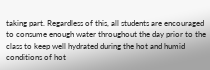taking part. Regardless of this, all students are encouraged to consume enough water throughout the day prior to the class to keep well hydrated during the hot and humid conditions of hot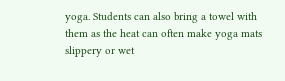yoga. Students can also bring a towel with them as the heat can often make yoga mats slippery or wet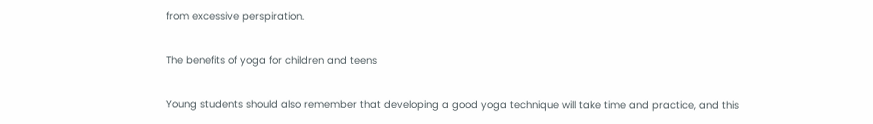from excessive perspiration.

The benefits of yoga for children and teens

Young students should also remember that developing a good yoga technique will take time and practice, and this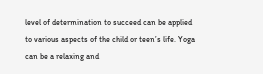level of determination to succeed can be applied to various aspects of the child or teen’s life. Yoga can be a relaxing and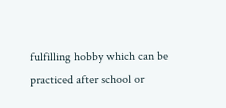fulfilling hobby which can be practiced after school or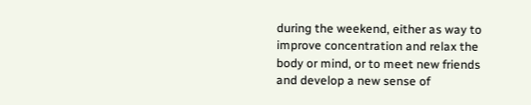during the weekend, either as way to improve concentration and relax the body or mind, or to meet new friends and develop a new sense of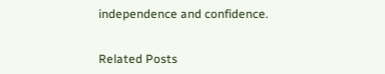independence and confidence.


Related Posts